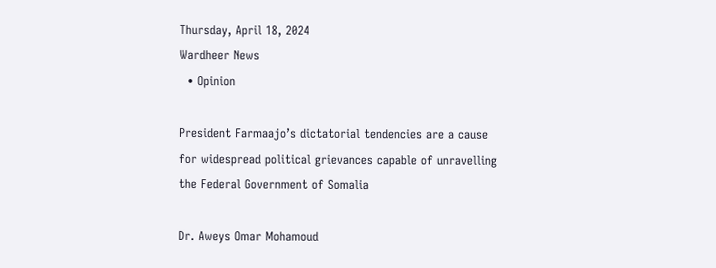Thursday, April 18, 2024
Wardheer News
  • Opinion

President Farmaajo’s dictatorial tendencies are a cause for widespread political grievances capable of unravelling the Federal Government of Somalia

Dr. Aweys Omar Mohamoud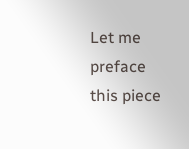Let me preface this piece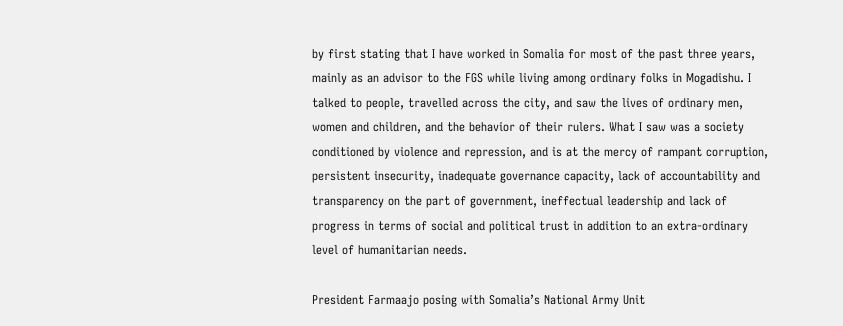by first stating that I have worked in Somalia for most of the past three years, mainly as an advisor to the FGS while living among ordinary folks in Mogadishu. I talked to people, travelled across the city, and saw the lives of ordinary men, women and children, and the behavior of their rulers. What I saw was a society conditioned by violence and repression, and is at the mercy of rampant corruption, persistent insecurity, inadequate governance capacity, lack of accountability and transparency on the part of government, ineffectual leadership and lack of progress in terms of social and political trust in addition to an extra-ordinary level of humanitarian needs.

President Farmaajo posing with Somalia’s National Army Unit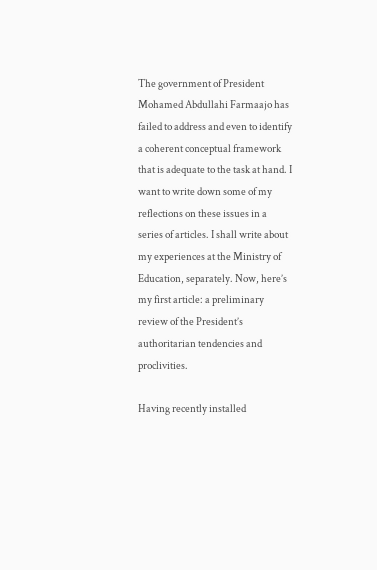The government of President Mohamed Abdullahi Farmaajo has failed to address and even to identify a coherent conceptual framework that is adequate to the task at hand. I want to write down some of my reflections on these issues in a series of articles. I shall write about my experiences at the Ministry of Education, separately. Now, here’s my first article: a preliminary review of the President’s authoritarian tendencies and proclivities.

Having recently installed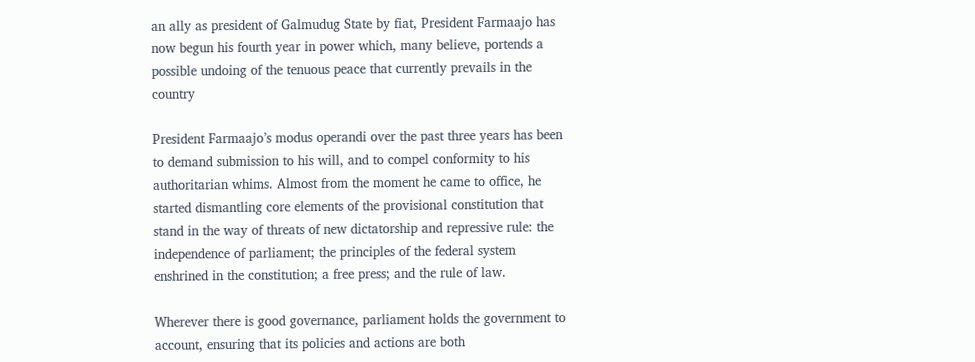an ally as president of Galmudug State by fiat, President Farmaajo has now begun his fourth year in power which, many believe, portends a possible undoing of the tenuous peace that currently prevails in the country

President Farmaajo’s modus operandi over the past three years has been to demand submission to his will, and to compel conformity to his authoritarian whims. Almost from the moment he came to office, he started dismantling core elements of the provisional constitution that stand in the way of threats of new dictatorship and repressive rule: the independence of parliament; the principles of the federal system enshrined in the constitution; a free press; and the rule of law.

Wherever there is good governance, parliament holds the government to account, ensuring that its policies and actions are both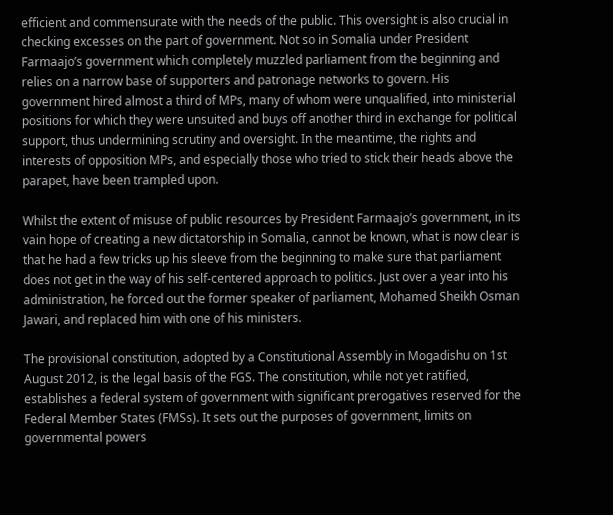efficient and commensurate with the needs of the public. This oversight is also crucial in checking excesses on the part of government. Not so in Somalia under President Farmaajo’s government which completely muzzled parliament from the beginning and relies on a narrow base of supporters and patronage networks to govern. His government hired almost a third of MPs, many of whom were unqualified, into ministerial positions for which they were unsuited and buys off another third in exchange for political support, thus undermining scrutiny and oversight. In the meantime, the rights and interests of opposition MPs, and especially those who tried to stick their heads above the parapet, have been trampled upon.

Whilst the extent of misuse of public resources by President Farmaajo’s government, in its vain hope of creating a new dictatorship in Somalia, cannot be known, what is now clear is that he had a few tricks up his sleeve from the beginning to make sure that parliament does not get in the way of his self-centered approach to politics. Just over a year into his administration, he forced out the former speaker of parliament, Mohamed Sheikh Osman Jawari, and replaced him with one of his ministers.

The provisional constitution, adopted by a Constitutional Assembly in Mogadishu on 1st August 2012, is the legal basis of the FGS. The constitution, while not yet ratified, establishes a federal system of government with significant prerogatives reserved for the Federal Member States (FMSs). It sets out the purposes of government, limits on governmental powers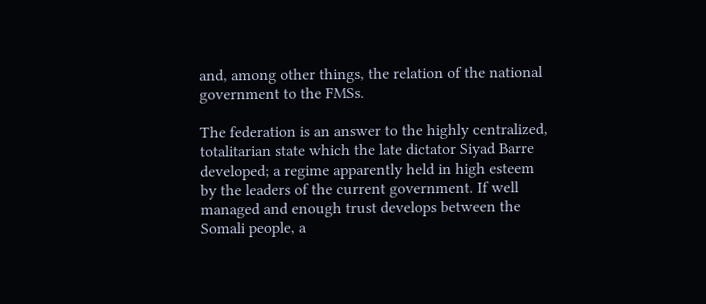and, among other things, the relation of the national government to the FMSs.

The federation is an answer to the highly centralized, totalitarian state which the late dictator Siyad Barre developed; a regime apparently held in high esteem by the leaders of the current government. If well managed and enough trust develops between the Somali people, a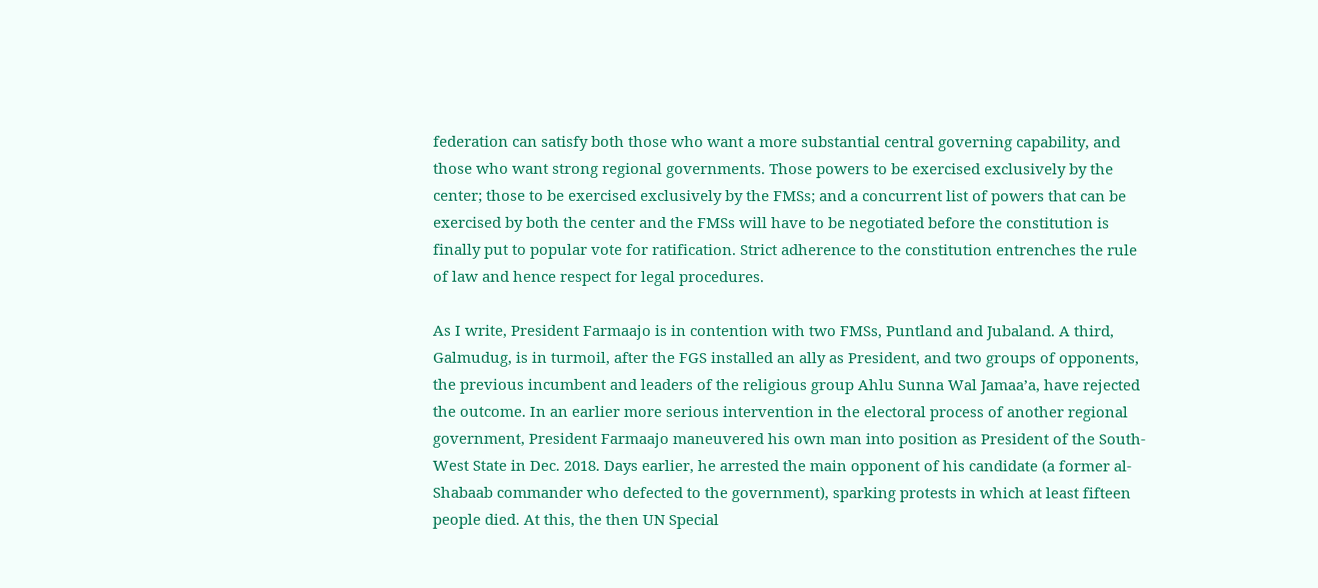federation can satisfy both those who want a more substantial central governing capability, and those who want strong regional governments. Those powers to be exercised exclusively by the center; those to be exercised exclusively by the FMSs; and a concurrent list of powers that can be exercised by both the center and the FMSs will have to be negotiated before the constitution is finally put to popular vote for ratification. Strict adherence to the constitution entrenches the rule of law and hence respect for legal procedures.

As I write, President Farmaajo is in contention with two FMSs, Puntland and Jubaland. A third, Galmudug, is in turmoil, after the FGS installed an ally as President, and two groups of opponents, the previous incumbent and leaders of the religious group Ahlu Sunna Wal Jamaa’a, have rejected the outcome. In an earlier more serious intervention in the electoral process of another regional government, President Farmaajo maneuvered his own man into position as President of the South-West State in Dec. 2018. Days earlier, he arrested the main opponent of his candidate (a former al-Shabaab commander who defected to the government), sparking protests in which at least fifteen people died. At this, the then UN Special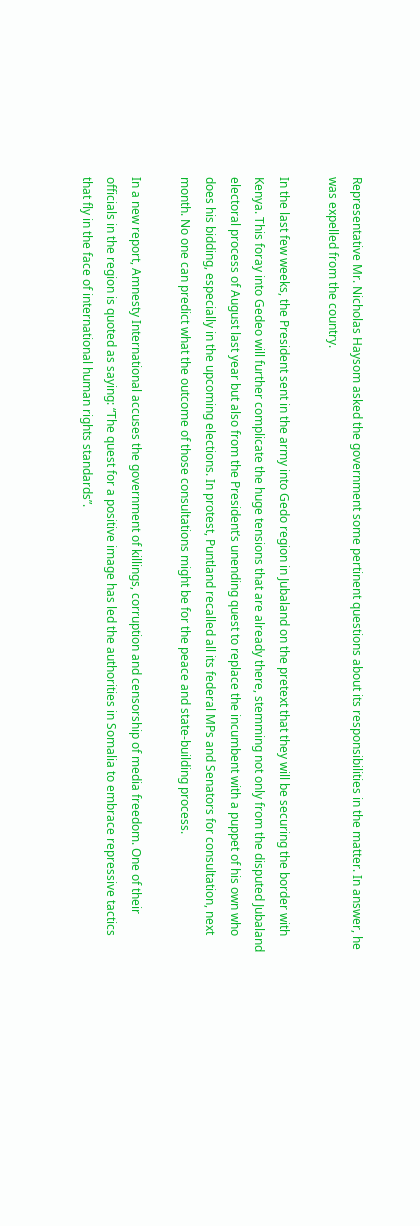Representative Mr. Nicholas Haysom asked the government some pertinent questions about its responsibilities in the matter. In answer, he was expelled from the country.

In the last few weeks, the President sent in the army into Gedo region in Jubaland on the pretext that they will be securing the border with Kenya. This foray into Gedeo will further complicate the huge tensions that are already there, stemming not only from the disputed Jubaland electoral process of August last year but also from the President’s unending quest to replace the incumbent with a puppet of his own who does his bidding, especially in the upcoming elections. In protest, Puntland recalled all its federal MPs and Senators for consultation, next month. No one can predict what the outcome of those consultations might be for the peace and state-building process.

In a new report, Amnesty International accuses the government of killings, corruption and censorship of media freedom. One of their officials in the region is quoted as saying: “The quest for a positive image has led the authorities in Somalia to embrace repressive tactics that fly in the face of international human rights standards”.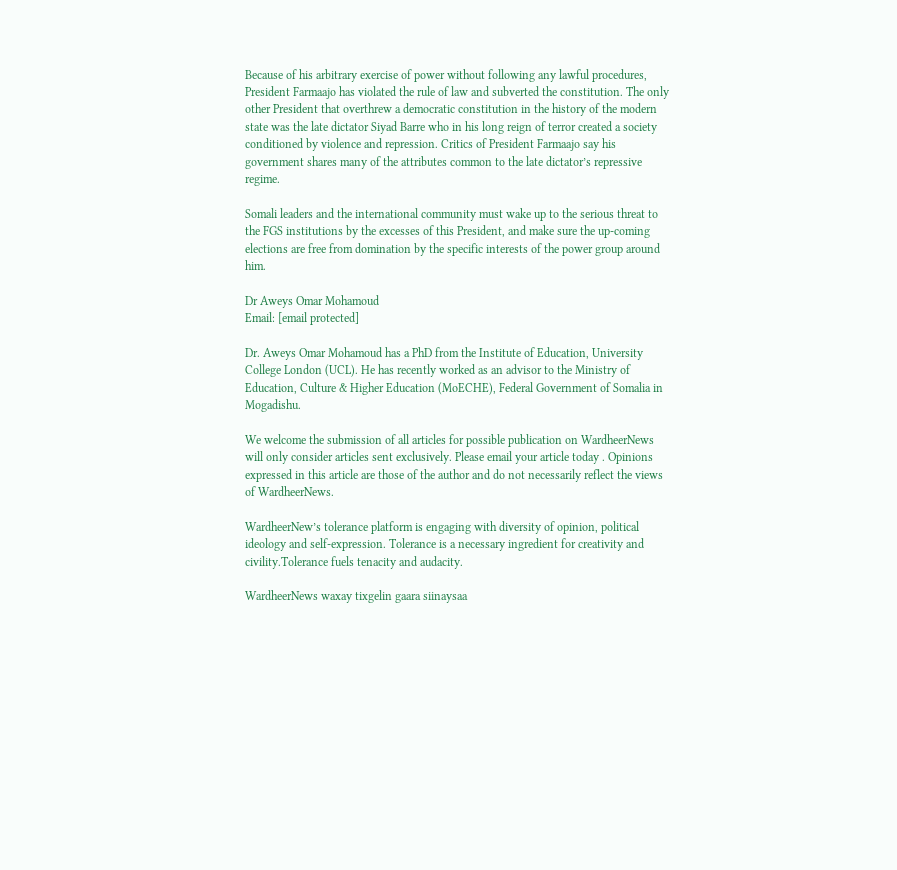Because of his arbitrary exercise of power without following any lawful procedures, President Farmaajo has violated the rule of law and subverted the constitution. The only other President that overthrew a democratic constitution in the history of the modern state was the late dictator Siyad Barre who in his long reign of terror created a society conditioned by violence and repression. Critics of President Farmaajo say his government shares many of the attributes common to the late dictator’s repressive regime.

Somali leaders and the international community must wake up to the serious threat to the FGS institutions by the excesses of this President, and make sure the up-coming elections are free from domination by the specific interests of the power group around him.

Dr Aweys Omar Mohamoud
Email: [email protected]

Dr. Aweys Omar Mohamoud has a PhD from the Institute of Education, University College London (UCL). He has recently worked as an advisor to the Ministry of Education, Culture & Higher Education (MoECHE), Federal Government of Somalia in Mogadishu.

We welcome the submission of all articles for possible publication on WardheerNews will only consider articles sent exclusively. Please email your article today . Opinions expressed in this article are those of the author and do not necessarily reflect the views of WardheerNews.

WardheerNew’s tolerance platform is engaging with diversity of opinion, political ideology and self-expression. Tolerance is a necessary ingredient for creativity and civility.Tolerance fuels tenacity and audacity.

WardheerNews waxay tixgelin gaara siinaysaa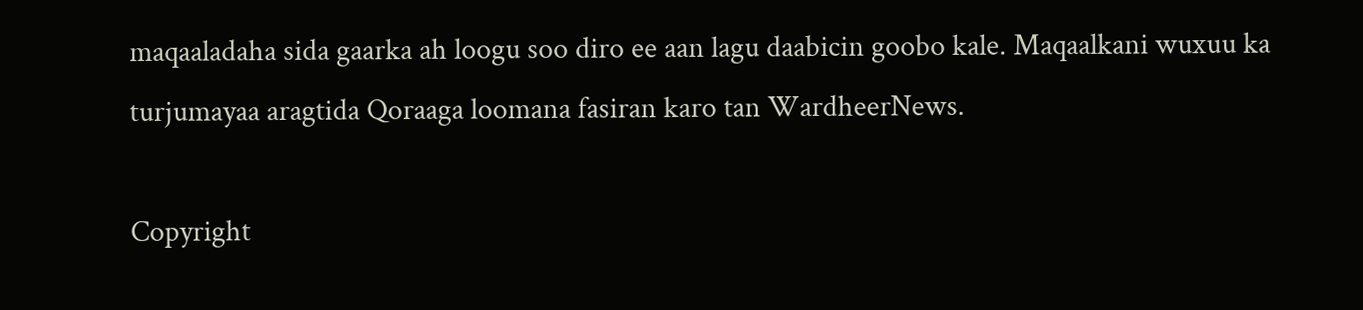maqaaladaha sida gaarka ah loogu soo diro ee aan lagu daabicin goobo kale. Maqaalkani wuxuu ka turjumayaa aragtida Qoraaga loomana fasiran karo tan WardheerNews.

Copyright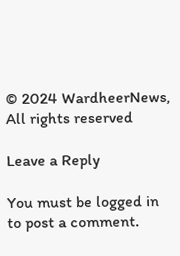© 2024 WardheerNews, All rights reserved

Leave a Reply

You must be logged in to post a comment.